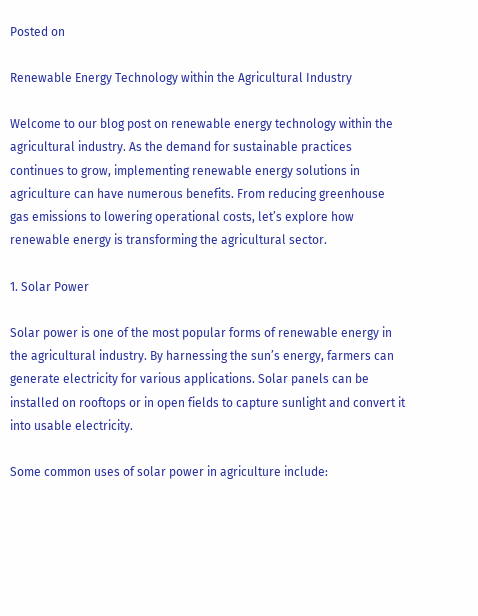Posted on

Renewable Energy Technology within the Agricultural Industry

Welcome to our blog post on renewable energy technology within the agricultural industry. As the demand for sustainable practices continues to grow, implementing renewable energy solutions in agriculture can have numerous benefits. From reducing greenhouse gas emissions to lowering operational costs, let’s explore how renewable energy is transforming the agricultural sector.

1. Solar Power

Solar power is one of the most popular forms of renewable energy in the agricultural industry. By harnessing the sun’s energy, farmers can generate electricity for various applications. Solar panels can be installed on rooftops or in open fields to capture sunlight and convert it into usable electricity.

Some common uses of solar power in agriculture include: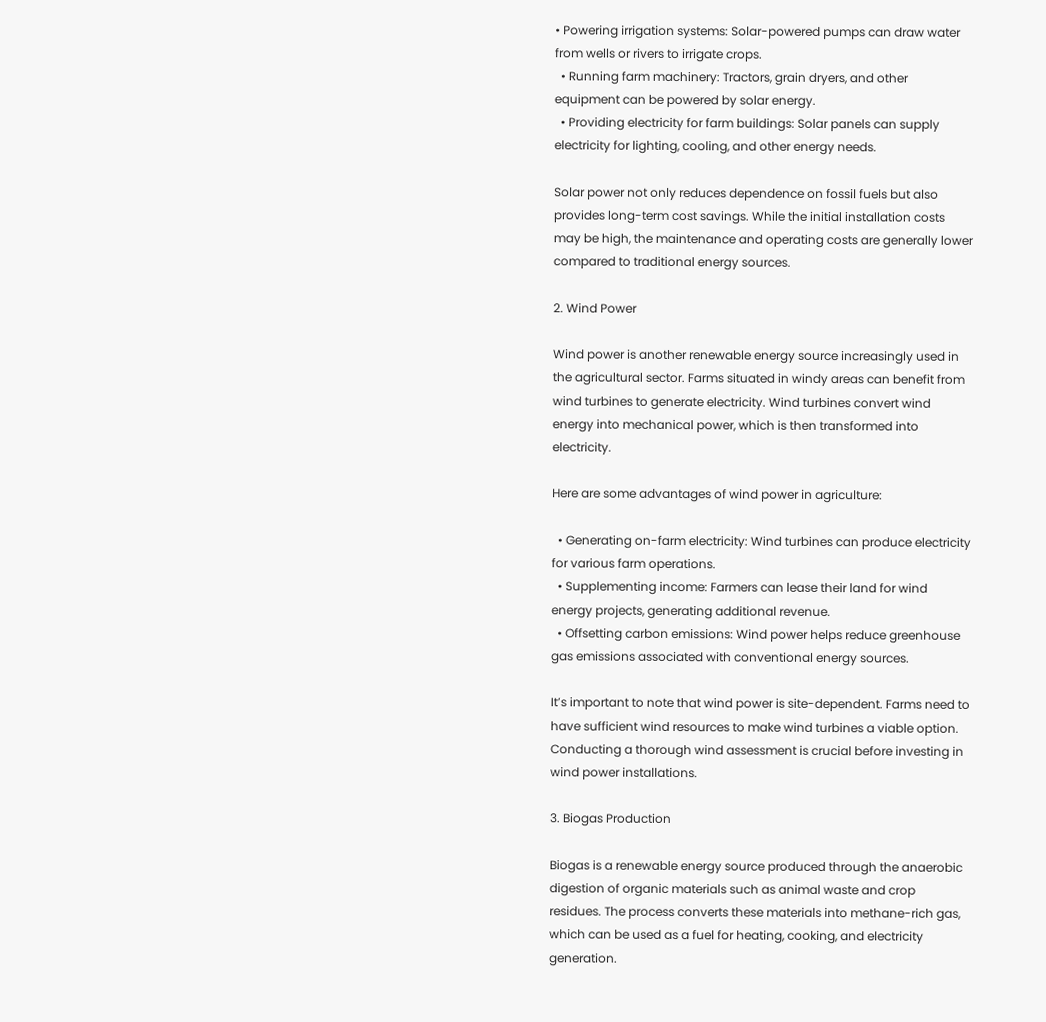• Powering irrigation systems: Solar-powered pumps can draw water from wells or rivers to irrigate crops.
  • Running farm machinery: Tractors, grain dryers, and other equipment can be powered by solar energy.
  • Providing electricity for farm buildings: Solar panels can supply electricity for lighting, cooling, and other energy needs.

Solar power not only reduces dependence on fossil fuels but also provides long-term cost savings. While the initial installation costs may be high, the maintenance and operating costs are generally lower compared to traditional energy sources.

2. Wind Power

Wind power is another renewable energy source increasingly used in the agricultural sector. Farms situated in windy areas can benefit from wind turbines to generate electricity. Wind turbines convert wind energy into mechanical power, which is then transformed into electricity.

Here are some advantages of wind power in agriculture:

  • Generating on-farm electricity: Wind turbines can produce electricity for various farm operations.
  • Supplementing income: Farmers can lease their land for wind energy projects, generating additional revenue.
  • Offsetting carbon emissions: Wind power helps reduce greenhouse gas emissions associated with conventional energy sources.

It’s important to note that wind power is site-dependent. Farms need to have sufficient wind resources to make wind turbines a viable option. Conducting a thorough wind assessment is crucial before investing in wind power installations.

3. Biogas Production

Biogas is a renewable energy source produced through the anaerobic digestion of organic materials such as animal waste and crop residues. The process converts these materials into methane-rich gas, which can be used as a fuel for heating, cooking, and electricity generation.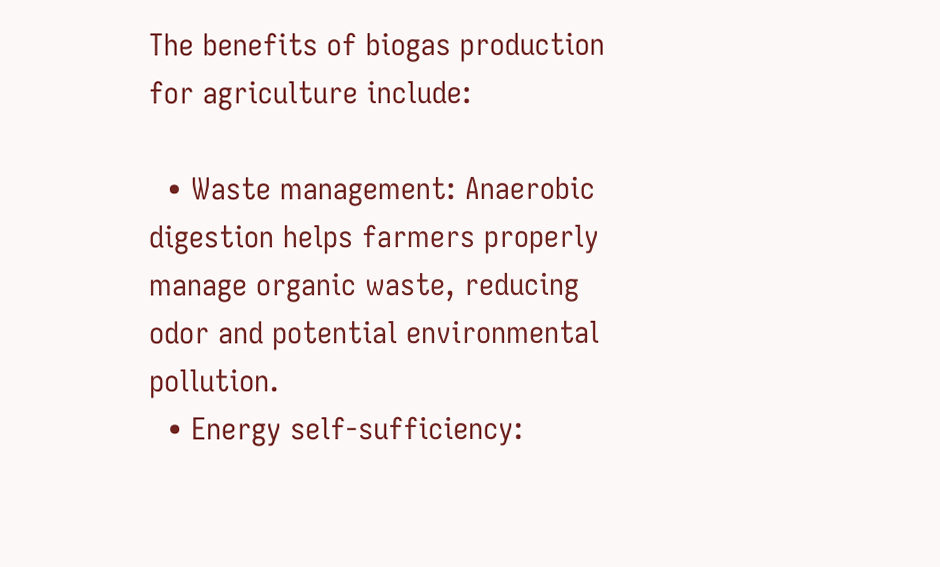The benefits of biogas production for agriculture include:

  • Waste management: Anaerobic digestion helps farmers properly manage organic waste, reducing odor and potential environmental pollution.
  • Energy self-sufficiency: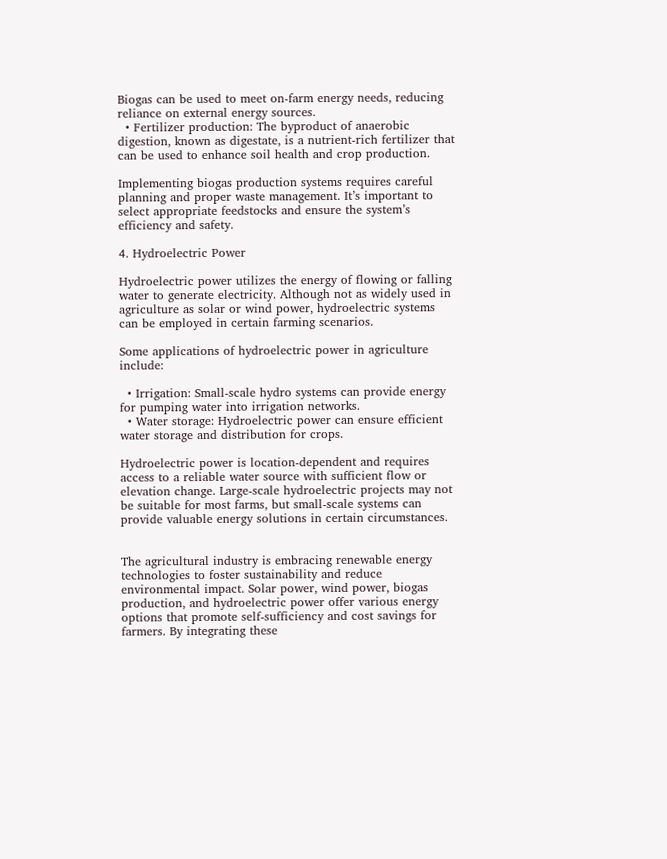Biogas can be used to meet on-farm energy needs, reducing reliance on external energy sources.
  • Fertilizer production: The byproduct of anaerobic digestion, known as digestate, is a nutrient-rich fertilizer that can be used to enhance soil health and crop production.

Implementing biogas production systems requires careful planning and proper waste management. It’s important to select appropriate feedstocks and ensure the system’s efficiency and safety.

4. Hydroelectric Power

Hydroelectric power utilizes the energy of flowing or falling water to generate electricity. Although not as widely used in agriculture as solar or wind power, hydroelectric systems can be employed in certain farming scenarios.

Some applications of hydroelectric power in agriculture include:

  • Irrigation: Small-scale hydro systems can provide energy for pumping water into irrigation networks.
  • Water storage: Hydroelectric power can ensure efficient water storage and distribution for crops.

Hydroelectric power is location-dependent and requires access to a reliable water source with sufficient flow or elevation change. Large-scale hydroelectric projects may not be suitable for most farms, but small-scale systems can provide valuable energy solutions in certain circumstances.


The agricultural industry is embracing renewable energy technologies to foster sustainability and reduce environmental impact. Solar power, wind power, biogas production, and hydroelectric power offer various energy options that promote self-sufficiency and cost savings for farmers. By integrating these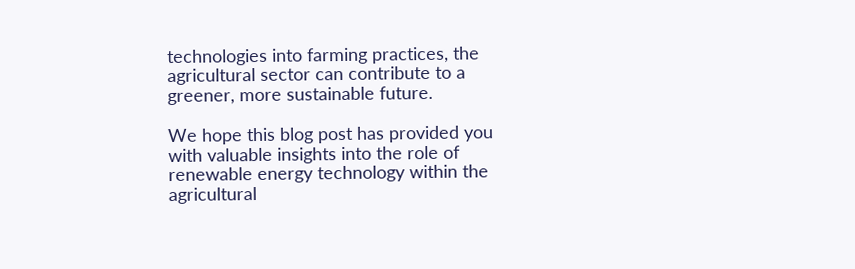technologies into farming practices, the agricultural sector can contribute to a greener, more sustainable future.

We hope this blog post has provided you with valuable insights into the role of renewable energy technology within the agricultural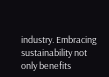industry. Embracing sustainability not only benefits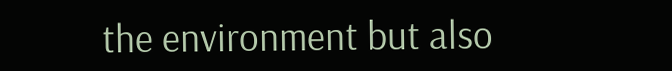the environment but also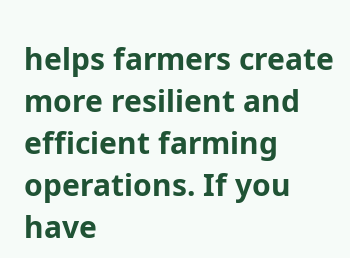helps farmers create more resilient and efficient farming operations. If you have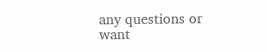any questions or want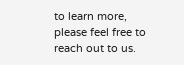to learn more, please feel free to reach out to us.